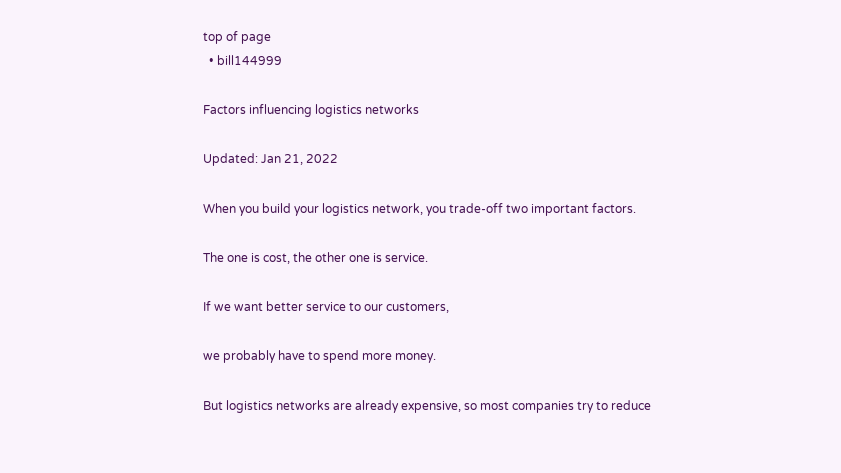top of page
  • bill144999

Factors influencing logistics networks

Updated: Jan 21, 2022

When you build your logistics network, you trade-off two important factors.

The one is cost, the other one is service.

If we want better service to our customers,

we probably have to spend more money.

But logistics networks are already expensive, so most companies try to reduce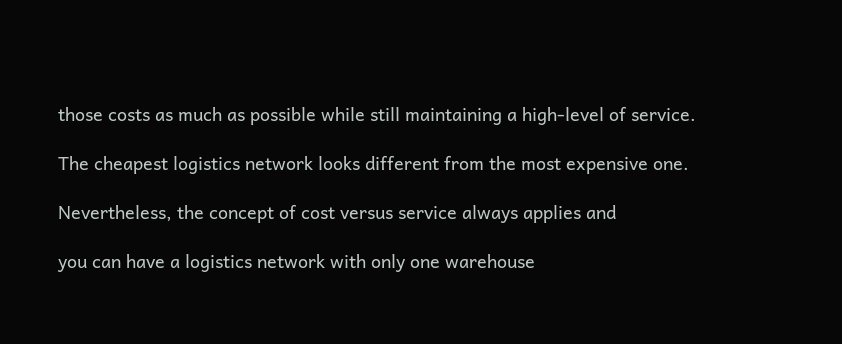those costs as much as possible while still maintaining a high-level of service.

The cheapest logistics network looks different from the most expensive one.

Nevertheless, the concept of cost versus service always applies and

you can have a logistics network with only one warehouse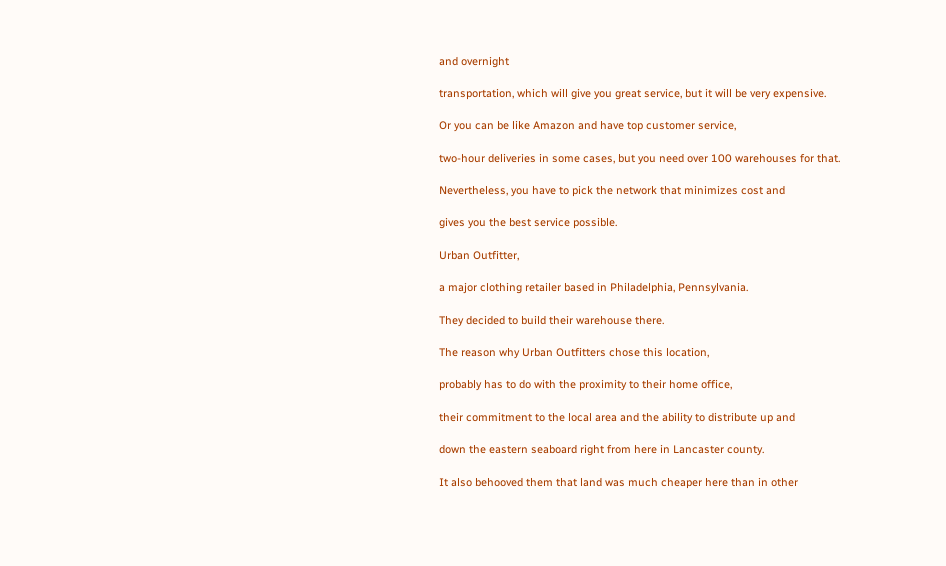and overnight

transportation, which will give you great service, but it will be very expensive.

Or you can be like Amazon and have top customer service,

two-hour deliveries in some cases, but you need over 100 warehouses for that.

Nevertheless, you have to pick the network that minimizes cost and

gives you the best service possible.

Urban Outfitter,

a major clothing retailer based in Philadelphia, Pennsylvania.

They decided to build their warehouse there.

The reason why Urban Outfitters chose this location,

probably has to do with the proximity to their home office,

their commitment to the local area and the ability to distribute up and

down the eastern seaboard right from here in Lancaster county.

It also behooved them that land was much cheaper here than in other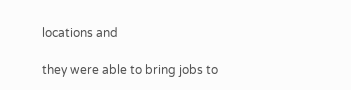locations and

they were able to bring jobs to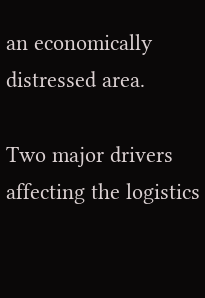an economically distressed area.

Two major drivers affecting the logistics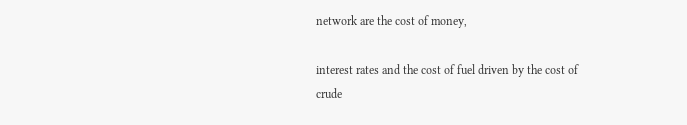network are the cost of money,

interest rates and the cost of fuel driven by the cost of crude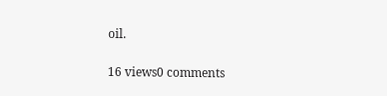oil.

16 views0 comments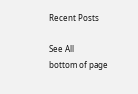Recent Posts

See All
bottom of page